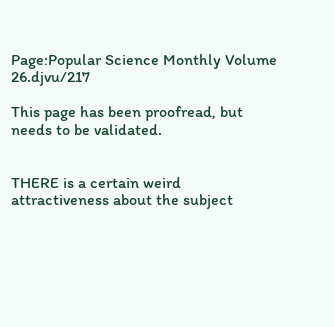Page:Popular Science Monthly Volume 26.djvu/217

This page has been proofread, but needs to be validated.


THERE is a certain weird attractiveness about the subject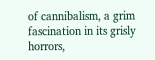of cannibalism, a grim fascination in its grisly horrors,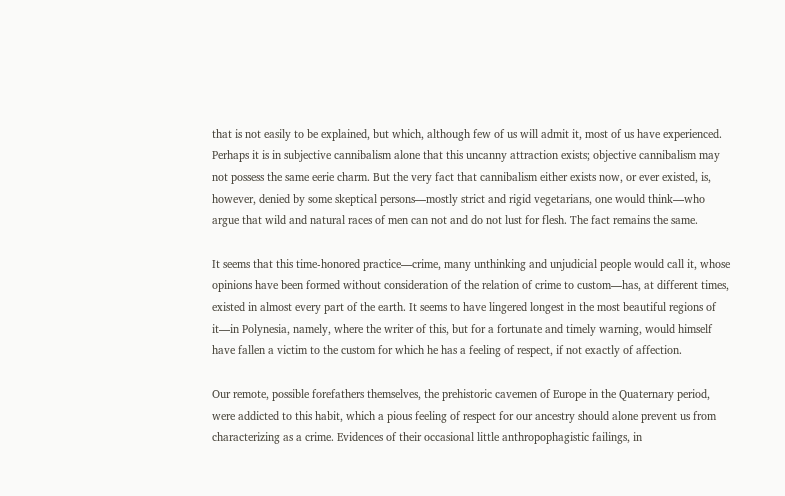that is not easily to be explained, but which, although few of us will admit it, most of us have experienced. Perhaps it is in subjective cannibalism alone that this uncanny attraction exists; objective cannibalism may not possess the same eerie charm. But the very fact that cannibalism either exists now, or ever existed, is, however, denied by some skeptical persons—mostly strict and rigid vegetarians, one would think—who argue that wild and natural races of men can not and do not lust for flesh. The fact remains the same.

It seems that this time-honored practice—crime, many unthinking and unjudicial people would call it, whose opinions have been formed without consideration of the relation of crime to custom—has, at different times, existed in almost every part of the earth. It seems to have lingered longest in the most beautiful regions of it—in Polynesia, namely, where the writer of this, but for a fortunate and timely warning, would himself have fallen a victim to the custom for which he has a feeling of respect, if not exactly of affection.

Our remote, possible forefathers themselves, the prehistoric cavemen of Europe in the Quaternary period, were addicted to this habit, which a pious feeling of respect for our ancestry should alone prevent us from characterizing as a crime. Evidences of their occasional little anthropophagistic failings, in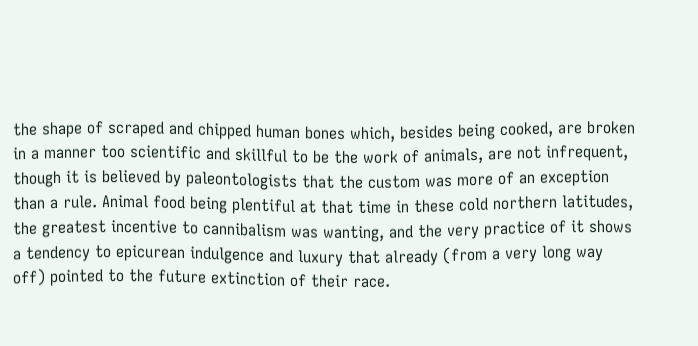the shape of scraped and chipped human bones which, besides being cooked, are broken in a manner too scientific and skillful to be the work of animals, are not infrequent, though it is believed by paleontologists that the custom was more of an exception than a rule. Animal food being plentiful at that time in these cold northern latitudes, the greatest incentive to cannibalism was wanting, and the very practice of it shows a tendency to epicurean indulgence and luxury that already (from a very long way off) pointed to the future extinction of their race.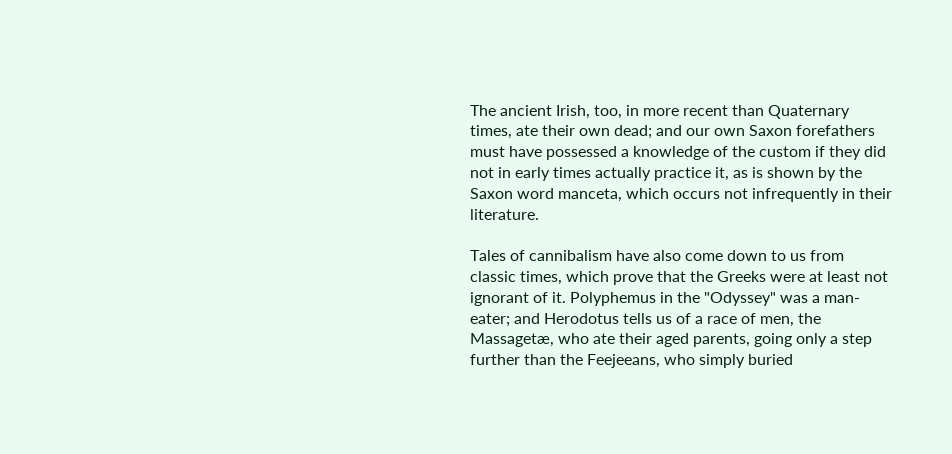The ancient Irish, too, in more recent than Quaternary times, ate their own dead; and our own Saxon forefathers must have possessed a knowledge of the custom if they did not in early times actually practice it, as is shown by the Saxon word manceta, which occurs not infrequently in their literature.

Tales of cannibalism have also come down to us from classic times, which prove that the Greeks were at least not ignorant of it. Polyphemus in the "Odyssey" was a man-eater; and Herodotus tells us of a race of men, the Massagetæ, who ate their aged parents, going only a step further than the Feejeeans, who simply buried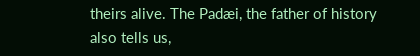theirs alive. The Padæi, the father of history also tells us,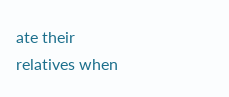ate their relatives when